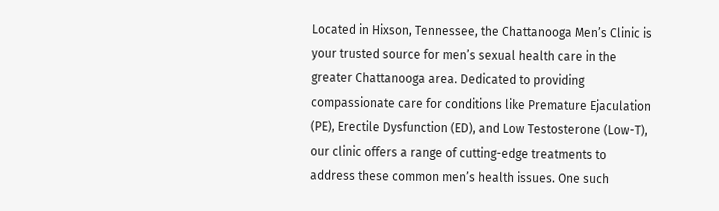Located in Hixson, Tennessee, the Chattanooga Men’s Clinic is your trusted source for men’s sexual health care in the greater Chattanooga area. Dedicated to providing compassionate care for conditions like Premature Ejaculation (PE), Erectile Dysfunction (ED), and Low Testosterone (Low-T), our clinic offers a range of cutting-edge treatments to address these common men’s health issues. One such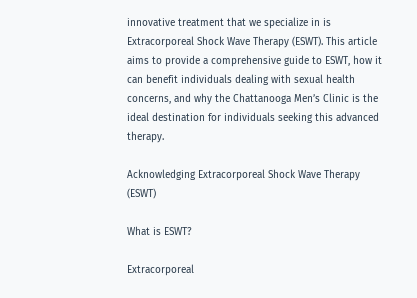innovative treatment that we specialize in is Extracorporeal Shock Wave Therapy (ESWT). This article aims to provide a comprehensive guide to ESWT, how it can benefit individuals dealing with sexual health concerns, and why the Chattanooga Men’s Clinic is the ideal destination for individuals seeking this advanced therapy.

Acknowledging Extracorporeal Shock Wave Therapy (ESWT)

What is ESWT?

Extracorporeal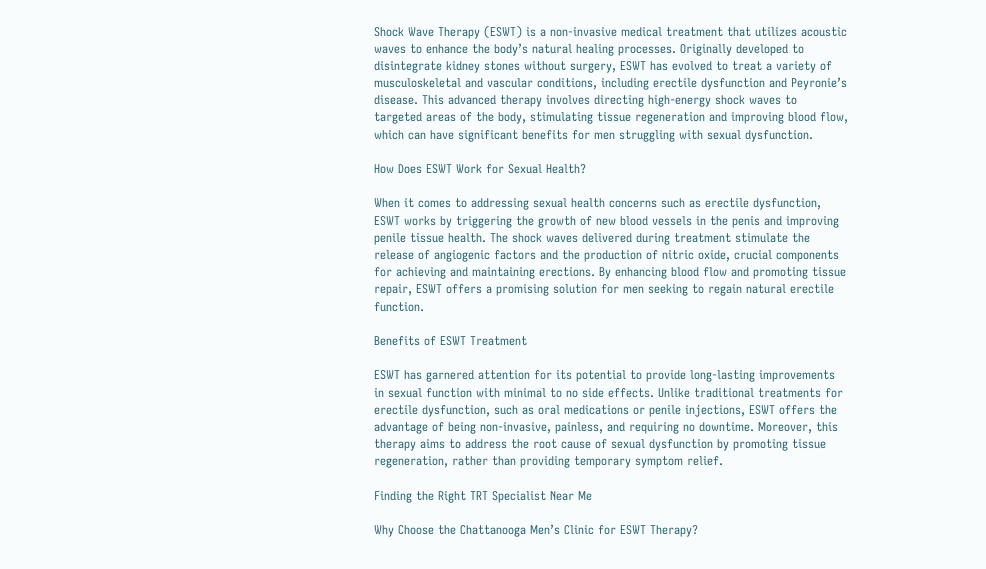Shock Wave Therapy (ESWT) is a non-invasive medical treatment that utilizes acoustic waves to enhance the body’s natural healing processes. Originally developed to disintegrate kidney stones without surgery, ESWT has evolved to treat a variety of musculoskeletal and vascular conditions, including erectile dysfunction and Peyronie’s disease. This advanced therapy involves directing high-energy shock waves to targeted areas of the body, stimulating tissue regeneration and improving blood flow, which can have significant benefits for men struggling with sexual dysfunction.

How Does ESWT Work for Sexual Health?

When it comes to addressing sexual health concerns such as erectile dysfunction, ESWT works by triggering the growth of new blood vessels in the penis and improving penile tissue health. The shock waves delivered during treatment stimulate the release of angiogenic factors and the production of nitric oxide, crucial components for achieving and maintaining erections. By enhancing blood flow and promoting tissue repair, ESWT offers a promising solution for men seeking to regain natural erectile function.

Benefits of ESWT Treatment

ESWT has garnered attention for its potential to provide long-lasting improvements in sexual function with minimal to no side effects. Unlike traditional treatments for erectile dysfunction, such as oral medications or penile injections, ESWT offers the advantage of being non-invasive, painless, and requiring no downtime. Moreover, this therapy aims to address the root cause of sexual dysfunction by promoting tissue regeneration, rather than providing temporary symptom relief.

Finding the Right TRT Specialist Near Me

Why Choose the Chattanooga Men’s Clinic for ESWT Therapy?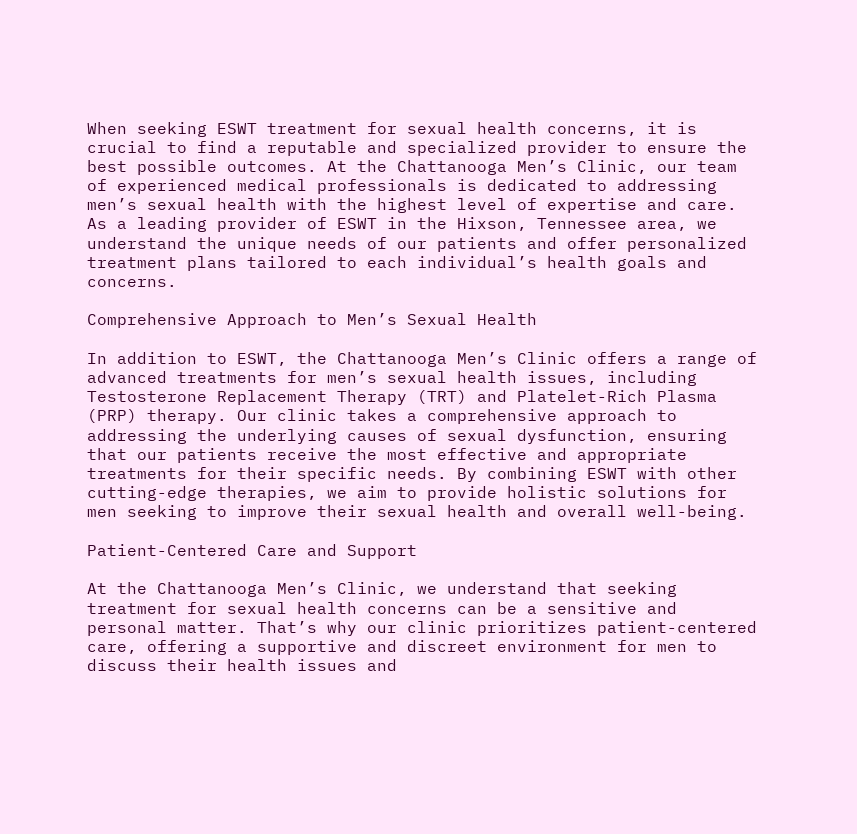When seeking ESWT treatment for sexual health concerns, it is crucial to find a reputable and specialized provider to ensure the best possible outcomes. At the Chattanooga Men’s Clinic, our team of experienced medical professionals is dedicated to addressing men’s sexual health with the highest level of expertise and care. As a leading provider of ESWT in the Hixson, Tennessee area, we understand the unique needs of our patients and offer personalized treatment plans tailored to each individual’s health goals and concerns.

Comprehensive Approach to Men’s Sexual Health

In addition to ESWT, the Chattanooga Men’s Clinic offers a range of advanced treatments for men’s sexual health issues, including Testosterone Replacement Therapy (TRT) and Platelet-Rich Plasma (PRP) therapy. Our clinic takes a comprehensive approach to addressing the underlying causes of sexual dysfunction, ensuring that our patients receive the most effective and appropriate treatments for their specific needs. By combining ESWT with other cutting-edge therapies, we aim to provide holistic solutions for men seeking to improve their sexual health and overall well-being.

Patient-Centered Care and Support

At the Chattanooga Men’s Clinic, we understand that seeking treatment for sexual health concerns can be a sensitive and personal matter. That’s why our clinic prioritizes patient-centered care, offering a supportive and discreet environment for men to discuss their health issues and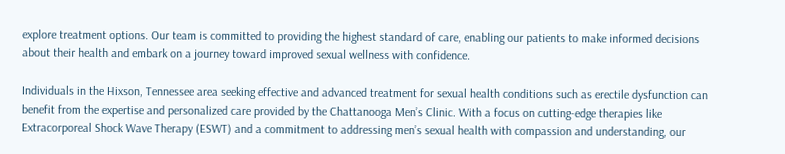explore treatment options. Our team is committed to providing the highest standard of care, enabling our patients to make informed decisions about their health and embark on a journey toward improved sexual wellness with confidence.

Individuals in the Hixson, Tennessee area seeking effective and advanced treatment for sexual health conditions such as erectile dysfunction can benefit from the expertise and personalized care provided by the Chattanooga Men’s Clinic. With a focus on cutting-edge therapies like Extracorporeal Shock Wave Therapy (ESWT) and a commitment to addressing men’s sexual health with compassion and understanding, our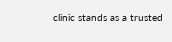clinic stands as a trusted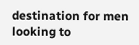destination for men looking to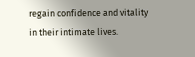regain confidence and vitality in their intimate lives.